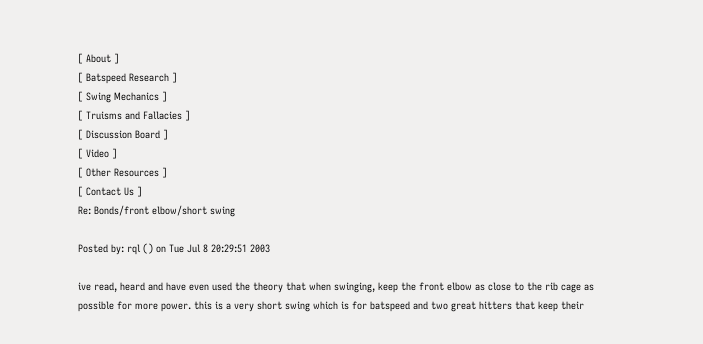[ About ]
[ Batspeed Research ]
[ Swing Mechanics ]
[ Truisms and Fallacies ]
[ Discussion Board ]
[ Video ]
[ Other Resources ]
[ Contact Us ]
Re: Bonds/front elbow/short swing

Posted by: rql () on Tue Jul 8 20:29:51 2003

ive read, heard and have even used the theory that when swinging, keep the front elbow as close to the rib cage as possible for more power. this is a very short swing which is for batspeed and two great hitters that keep their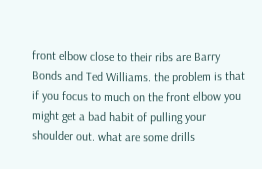front elbow close to their ribs are Barry Bonds and Ted Williams. the problem is that if you focus to much on the front elbow you might get a bad habit of pulling your shoulder out. what are some drills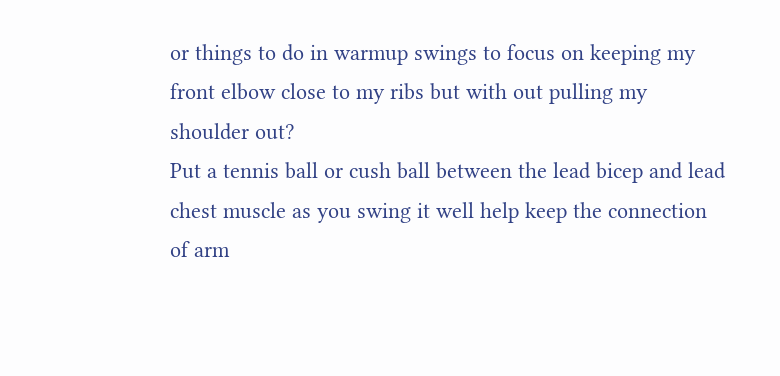or things to do in warmup swings to focus on keeping my front elbow close to my ribs but with out pulling my shoulder out?
Put a tennis ball or cush ball between the lead bicep and lead chest muscle as you swing it well help keep the connection of arm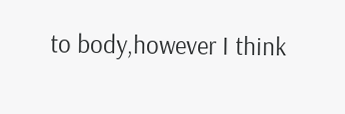to body,however I think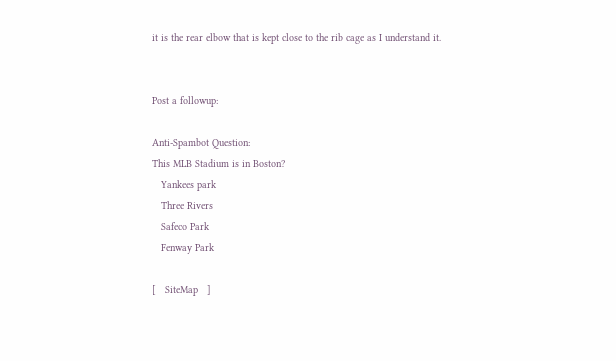it is the rear elbow that is kept close to the rib cage as I understand it.


Post a followup:

Anti-Spambot Question:
This MLB Stadium is in Boston?
   Yankees park
   Three Rivers
   Safeco Park
   Fenway Park

[   SiteMap   ]